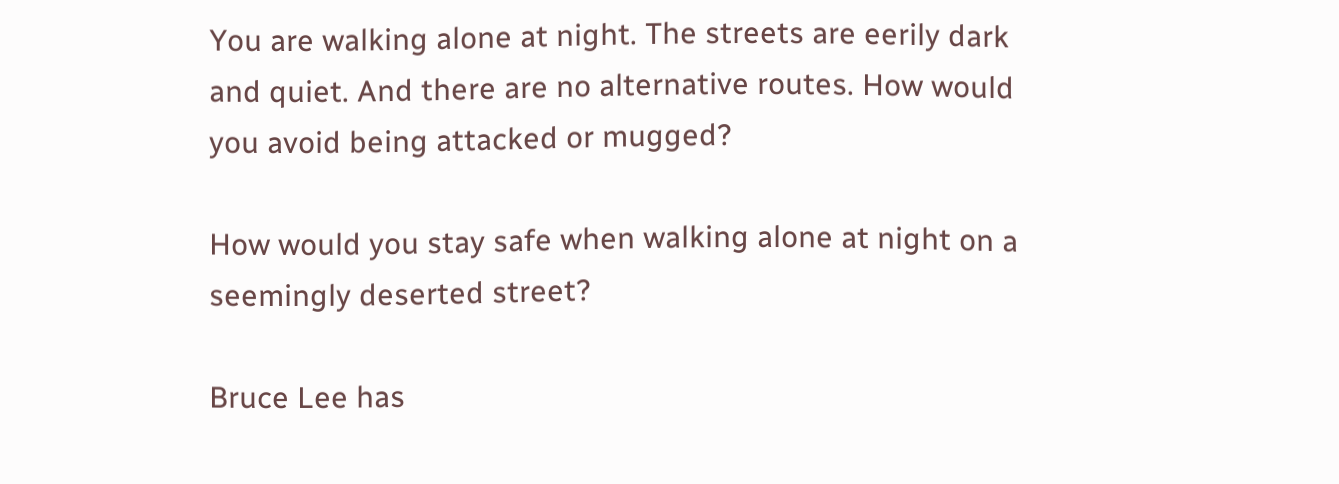You are walking alone at night. The streets are eerily dark and quiet. And there are no alternative routes. How would you avoid being attacked or mugged?

How would you stay safe when walking alone at night on a seemingly deserted street?

Bruce Lee has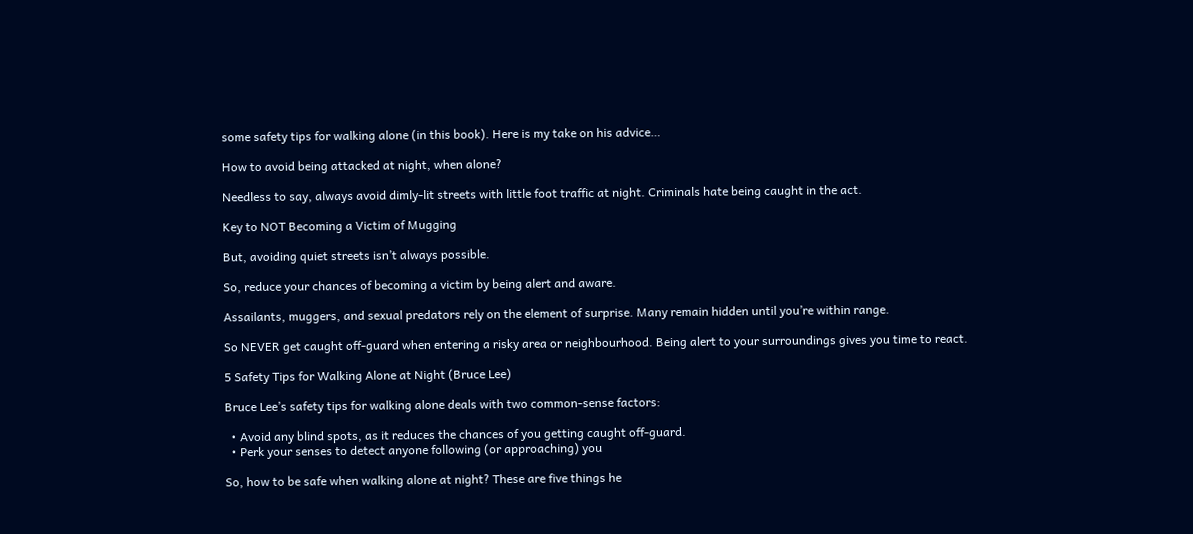some safety tips for walking alone (in this book). Here is my take on his advice…

How to avoid being attacked at night, when alone?

Needless to say, always avoid dimly-lit streets with little foot traffic at night. Criminals hate being caught in the act.

Key to NOT Becoming a Victim of Mugging

But, avoiding quiet streets isn’t always possible.

So, reduce your chances of becoming a victim by being alert and aware.

Assailants, muggers, and sexual predators rely on the element of surprise. Many remain hidden until you’re within range.

So NEVER get caught off-guard when entering a risky area or neighbourhood. Being alert to your surroundings gives you time to react.

5 Safety Tips for Walking Alone at Night (Bruce Lee)

Bruce Lee’s safety tips for walking alone deals with two common-sense factors:

  • Avoid any blind spots, as it reduces the chances of you getting caught off-guard.
  • Perk your senses to detect anyone following (or approaching) you

So, how to be safe when walking alone at night? These are five things he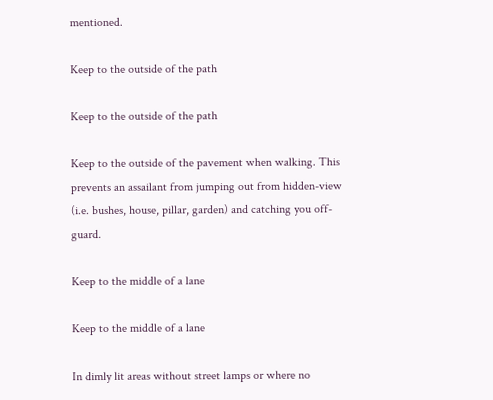mentioned.

Keep to the outside of the path

Keep to the outside of the path

Keep to the outside of the pavement when walking. This prevents an assailant from jumping out from hidden-view (i.e. bushes, house, pillar, garden) and catching you off-guard.

Keep to the middle of a lane

Keep to the middle of a lane

In dimly lit areas without street lamps or where no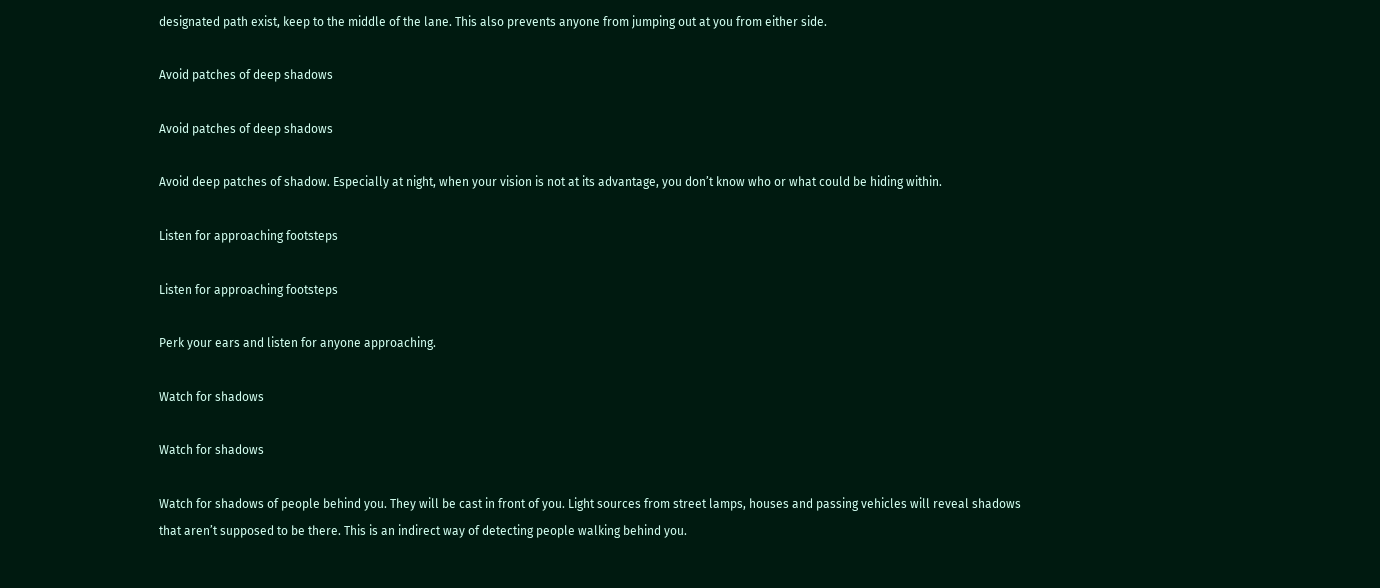designated path exist, keep to the middle of the lane. This also prevents anyone from jumping out at you from either side.

Avoid patches of deep shadows

Avoid patches of deep shadows

Avoid deep patches of shadow. Especially at night, when your vision is not at its advantage, you don’t know who or what could be hiding within.

Listen for approaching footsteps

Listen for approaching footsteps

Perk your ears and listen for anyone approaching.

Watch for shadows

Watch for shadows

Watch for shadows of people behind you. They will be cast in front of you. Light sources from street lamps, houses and passing vehicles will reveal shadows that aren’t supposed to be there. This is an indirect way of detecting people walking behind you.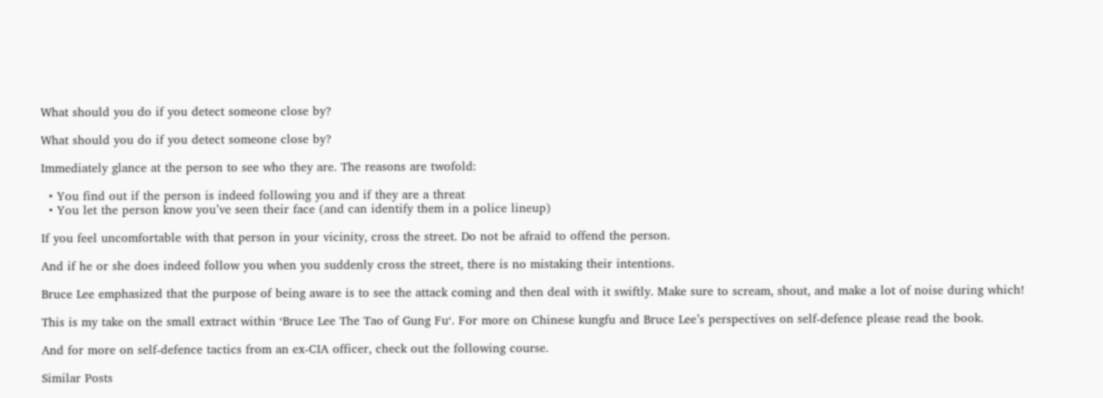What should you do if you detect someone close by?

What should you do if you detect someone close by?

Immediately glance at the person to see who they are. The reasons are twofold:

  • You find out if the person is indeed following you and if they are a threat
  • You let the person know you’ve seen their face (and can identify them in a police lineup)

If you feel uncomfortable with that person in your vicinity, cross the street. Do not be afraid to offend the person.

And if he or she does indeed follow you when you suddenly cross the street, there is no mistaking their intentions.

Bruce Lee emphasized that the purpose of being aware is to see the attack coming and then deal with it swiftly. Make sure to scream, shout, and make a lot of noise during which!

This is my take on the small extract within ‘Bruce Lee The Tao of Gung Fu‘. For more on Chinese kungfu and Bruce Lee’s perspectives on self-defence please read the book.

And for more on self-defence tactics from an ex-CIA officer, check out the following course.

Similar Posts